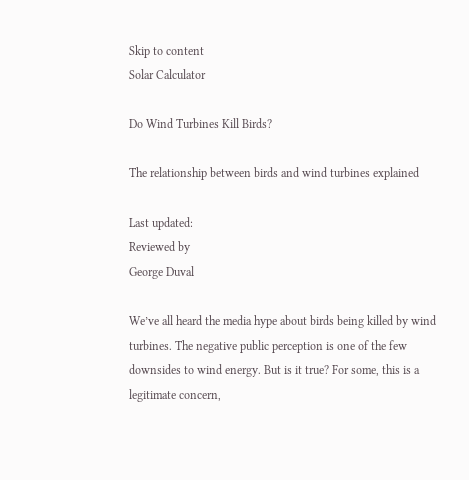Skip to content
Solar Calculator

Do Wind Turbines Kill Birds?

The relationship between birds and wind turbines explained

Last updated:
Reviewed by
George Duval

We’ve all heard the media hype about birds being killed by wind turbines. The negative public perception is one of the few downsides to wind energy. But is it true? For some, this is a legitimate concern,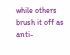while others brush it off as anti-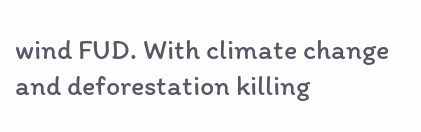wind FUD. With climate change and deforestation killing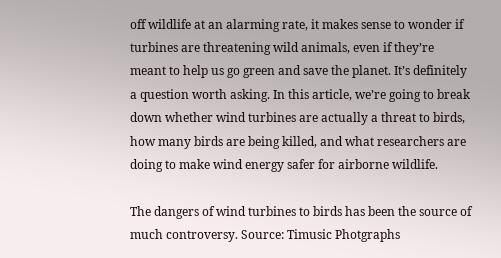off wildlife at an alarming rate, it makes sense to wonder if turbines are threatening wild animals, even if they’re meant to help us go green and save the planet. It’s definitely a question worth asking. In this article, we’re going to break down whether wind turbines are actually a threat to birds, how many birds are being killed, and what researchers are doing to make wind energy safer for airborne wildlife.

The dangers of wind turbines to birds has been the source of much controversy. Source: Timusic Photgraphs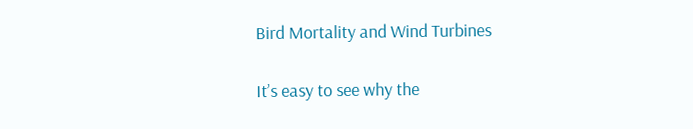Bird Mortality and Wind Turbines

It’s easy to see why the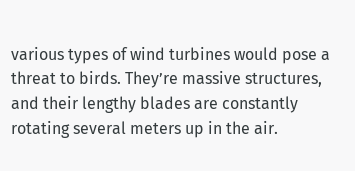various types of wind turbines would pose a threat to birds. They’re massive structures, and their lengthy blades are constantly rotating several meters up in the air.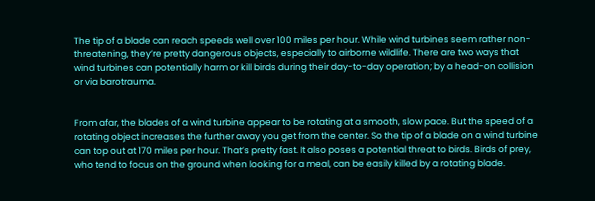The tip of a blade can reach speeds well over 100 miles per hour. While wind turbines seem rather non-threatening, they’re pretty dangerous objects, especially to airborne wildlife. There are two ways that wind turbines can potentially harm or kill birds during their day-to-day operation; by a head-on collision or via barotrauma.


From afar, the blades of a wind turbine appear to be rotating at a smooth, slow pace. But the speed of a rotating object increases the further away you get from the center. So the tip of a blade on a wind turbine can top out at 170 miles per hour. That’s pretty fast. It also poses a potential threat to birds. Birds of prey, who tend to focus on the ground when looking for a meal, can be easily killed by a rotating blade.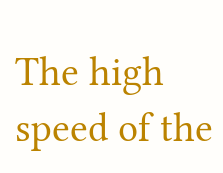The high speed of the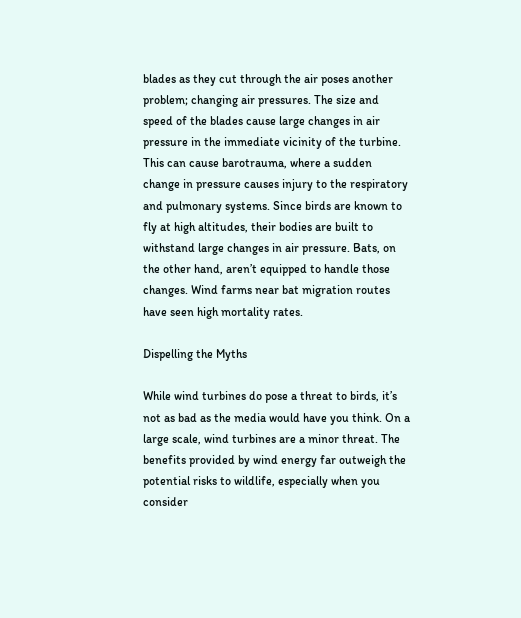blades as they cut through the air poses another problem; changing air pressures. The size and speed of the blades cause large changes in air pressure in the immediate vicinity of the turbine. This can cause barotrauma, where a sudden change in pressure causes injury to the respiratory and pulmonary systems. Since birds are known to fly at high altitudes, their bodies are built to withstand large changes in air pressure. Bats, on the other hand, aren’t equipped to handle those changes. Wind farms near bat migration routes have seen high mortality rates.

Dispelling the Myths

While wind turbines do pose a threat to birds, it’s not as bad as the media would have you think. On a large scale, wind turbines are a minor threat. The benefits provided by wind energy far outweigh the potential risks to wildlife, especially when you consider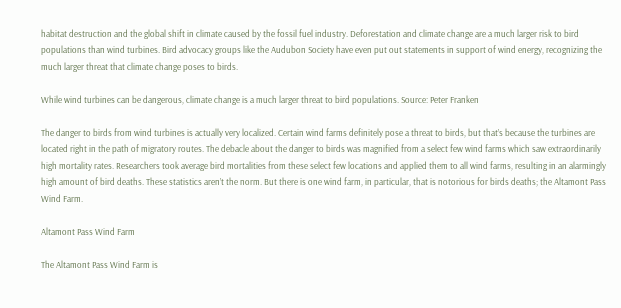habitat destruction and the global shift in climate caused by the fossil fuel industry. Deforestation and climate change are a much larger risk to bird populations than wind turbines. Bird advocacy groups like the Audubon Society have even put out statements in support of wind energy, recognizing the much larger threat that climate change poses to birds.

While wind turbines can be dangerous, climate change is a much larger threat to bird populations. Source: Peter Franken

The danger to birds from wind turbines is actually very localized. Certain wind farms definitely pose a threat to birds, but that’s because the turbines are located right in the path of migratory routes. The debacle about the danger to birds was magnified from a select few wind farms which saw extraordinarily high mortality rates. Researchers took average bird mortalities from these select few locations and applied them to all wind farms, resulting in an alarmingly high amount of bird deaths. These statistics aren’t the norm. But there is one wind farm, in particular, that is notorious for birds deaths; the Altamont Pass Wind Farm.

Altamont Pass Wind Farm

The Altamont Pass Wind Farm is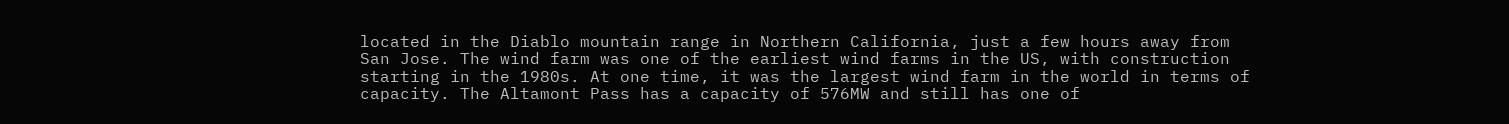located in the Diablo mountain range in Northern California, just a few hours away from San Jose. The wind farm was one of the earliest wind farms in the US, with construction starting in the 1980s. At one time, it was the largest wind farm in the world in terms of capacity. The Altamont Pass has a capacity of 576MW and still has one of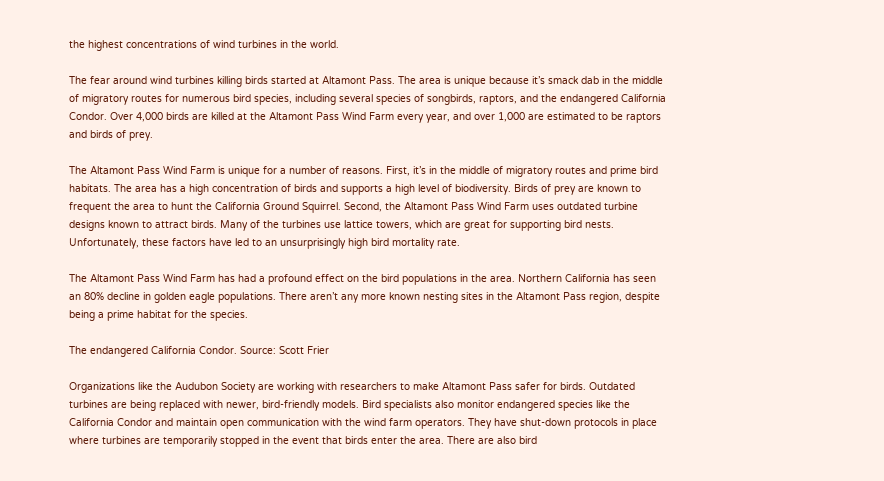the highest concentrations of wind turbines in the world.

The fear around wind turbines killing birds started at Altamont Pass. The area is unique because it’s smack dab in the middle of migratory routes for numerous bird species, including several species of songbirds, raptors, and the endangered California Condor. Over 4,000 birds are killed at the Altamont Pass Wind Farm every year, and over 1,000 are estimated to be raptors and birds of prey.

The Altamont Pass Wind Farm is unique for a number of reasons. First, it’s in the middle of migratory routes and prime bird habitats. The area has a high concentration of birds and supports a high level of biodiversity. Birds of prey are known to frequent the area to hunt the California Ground Squirrel. Second, the Altamont Pass Wind Farm uses outdated turbine designs known to attract birds. Many of the turbines use lattice towers, which are great for supporting bird nests. Unfortunately, these factors have led to an unsurprisingly high bird mortality rate.

The Altamont Pass Wind Farm has had a profound effect on the bird populations in the area. Northern California has seen an 80% decline in golden eagle populations. There aren’t any more known nesting sites in the Altamont Pass region, despite being a prime habitat for the species.

The endangered California Condor. Source: Scott Frier

Organizations like the Audubon Society are working with researchers to make Altamont Pass safer for birds. Outdated turbines are being replaced with newer, bird-friendly models. Bird specialists also monitor endangered species like the California Condor and maintain open communication with the wind farm operators. They have shut-down protocols in place where turbines are temporarily stopped in the event that birds enter the area. There are also bird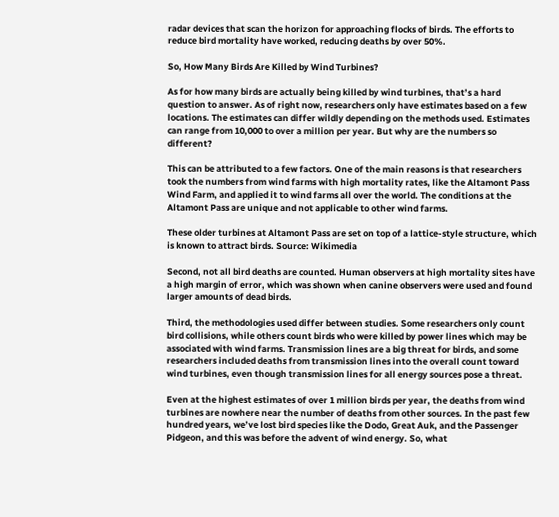radar devices that scan the horizon for approaching flocks of birds. The efforts to reduce bird mortality have worked, reducing deaths by over 50%.

So, How Many Birds Are Killed by Wind Turbines?

As for how many birds are actually being killed by wind turbines, that’s a hard question to answer. As of right now, researchers only have estimates based on a few locations. The estimates can differ wildly depending on the methods used. Estimates can range from 10,000 to over a million per year. But why are the numbers so different?

This can be attributed to a few factors. One of the main reasons is that researchers took the numbers from wind farms with high mortality rates, like the Altamont Pass Wind Farm, and applied it to wind farms all over the world. The conditions at the Altamont Pass are unique and not applicable to other wind farms.

These older turbines at Altamont Pass are set on top of a lattice-style structure, which is known to attract birds. Source: Wikimedia

Second, not all bird deaths are counted. Human observers at high mortality sites have a high margin of error, which was shown when canine observers were used and found larger amounts of dead birds.

Third, the methodologies used differ between studies. Some researchers only count bird collisions, while others count birds who were killed by power lines which may be associated with wind farms. Transmission lines are a big threat for birds, and some researchers included deaths from transmission lines into the overall count toward wind turbines, even though transmission lines for all energy sources pose a threat.

Even at the highest estimates of over 1 million birds per year, the deaths from wind turbines are nowhere near the number of deaths from other sources. In the past few hundred years, we’ve lost bird species like the Dodo, Great Auk, and the Passenger Pidgeon, and this was before the advent of wind energy. So, what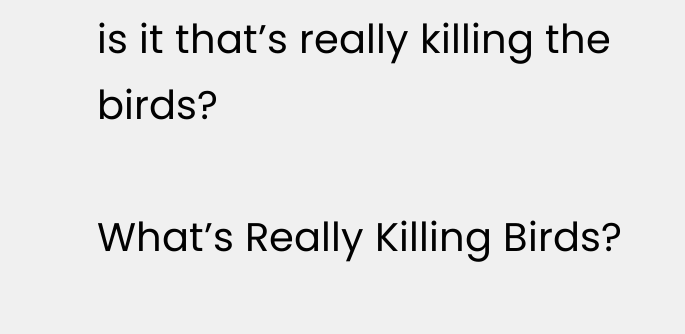is it that’s really killing the birds?

What’s Really Killing Birds?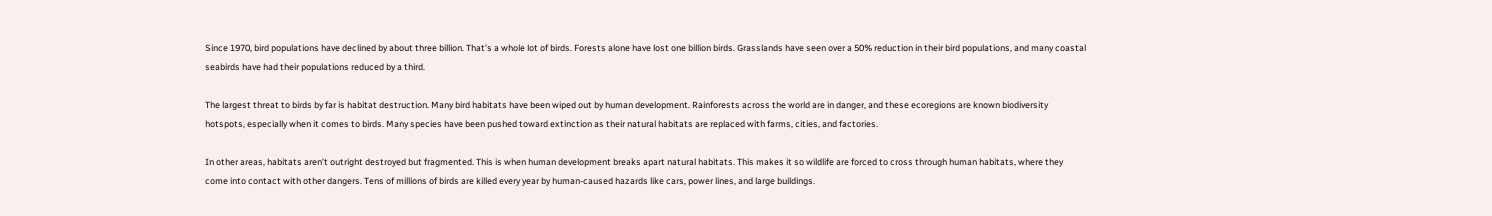Since 1970, bird populations have declined by about three billion. That’s a whole lot of birds. Forests alone have lost one billion birds. Grasslands have seen over a 50% reduction in their bird populations, and many coastal seabirds have had their populations reduced by a third.

The largest threat to birds by far is habitat destruction. Many bird habitats have been wiped out by human development. Rainforests across the world are in danger, and these ecoregions are known biodiversity hotspots, especially when it comes to birds. Many species have been pushed toward extinction as their natural habitats are replaced with farms, cities, and factories.

In other areas, habitats aren’t outright destroyed but fragmented. This is when human development breaks apart natural habitats. This makes it so wildlife are forced to cross through human habitats, where they come into contact with other dangers. Tens of millions of birds are killed every year by human-caused hazards like cars, power lines, and large buildings.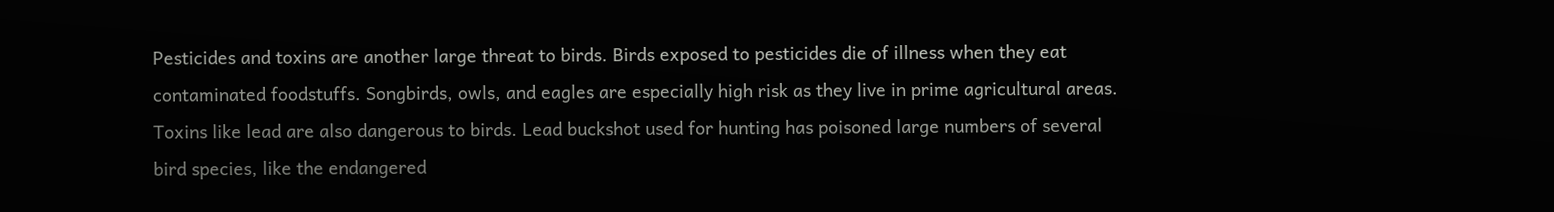Pesticides and toxins are another large threat to birds. Birds exposed to pesticides die of illness when they eat contaminated foodstuffs. Songbirds, owls, and eagles are especially high risk as they live in prime agricultural areas. Toxins like lead are also dangerous to birds. Lead buckshot used for hunting has poisoned large numbers of several bird species, like the endangered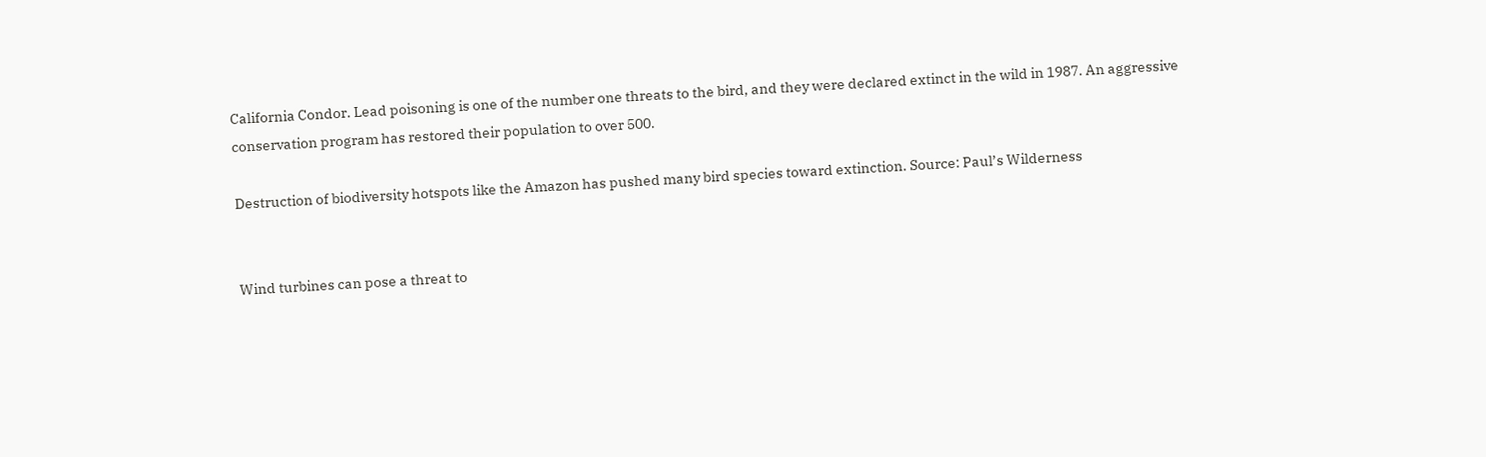California Condor. Lead poisoning is one of the number one threats to the bird, and they were declared extinct in the wild in 1987. An aggressive conservation program has restored their population to over 500.

Destruction of biodiversity hotspots like the Amazon has pushed many bird species toward extinction. Source: Paul’s Wilderness


Wind turbines can pose a threat to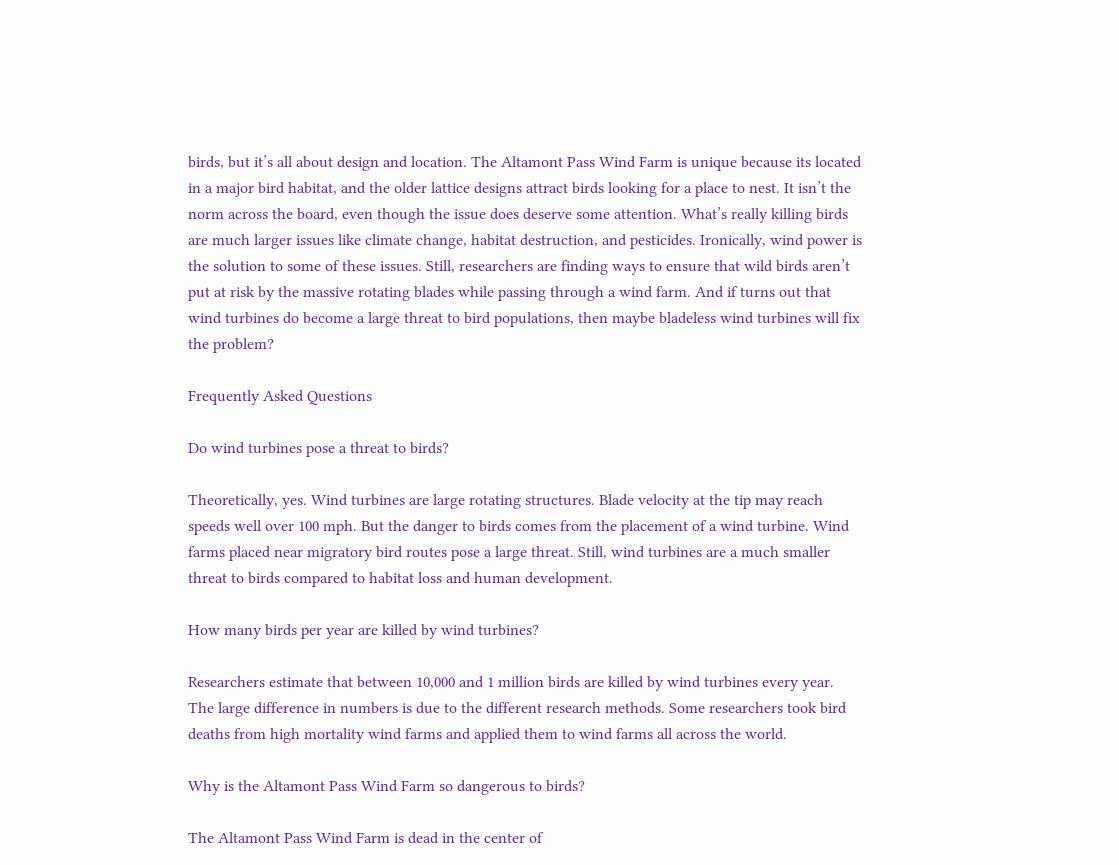birds, but it’s all about design and location. The Altamont Pass Wind Farm is unique because its located in a major bird habitat, and the older lattice designs attract birds looking for a place to nest. It isn’t the norm across the board, even though the issue does deserve some attention. What’s really killing birds are much larger issues like climate change, habitat destruction, and pesticides. Ironically, wind power is the solution to some of these issues. Still, researchers are finding ways to ensure that wild birds aren’t put at risk by the massive rotating blades while passing through a wind farm. And if turns out that wind turbines do become a large threat to bird populations, then maybe bladeless wind turbines will fix the problem?

Frequently Asked Questions

Do wind turbines pose a threat to birds?

Theoretically, yes. Wind turbines are large rotating structures. Blade velocity at the tip may reach speeds well over 100 mph. But the danger to birds comes from the placement of a wind turbine. Wind farms placed near migratory bird routes pose a large threat. Still, wind turbines are a much smaller threat to birds compared to habitat loss and human development.

How many birds per year are killed by wind turbines?

Researchers estimate that between 10,000 and 1 million birds are killed by wind turbines every year. The large difference in numbers is due to the different research methods. Some researchers took bird deaths from high mortality wind farms and applied them to wind farms all across the world.

Why is the Altamont Pass Wind Farm so dangerous to birds?

The Altamont Pass Wind Farm is dead in the center of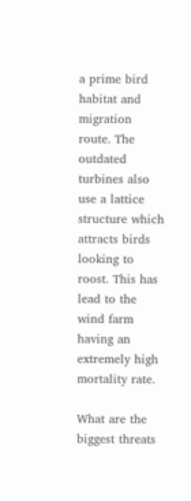a prime bird habitat and migration route. The outdated turbines also use a lattice structure which attracts birds looking to roost. This has lead to the wind farm having an extremely high mortality rate.

What are the biggest threats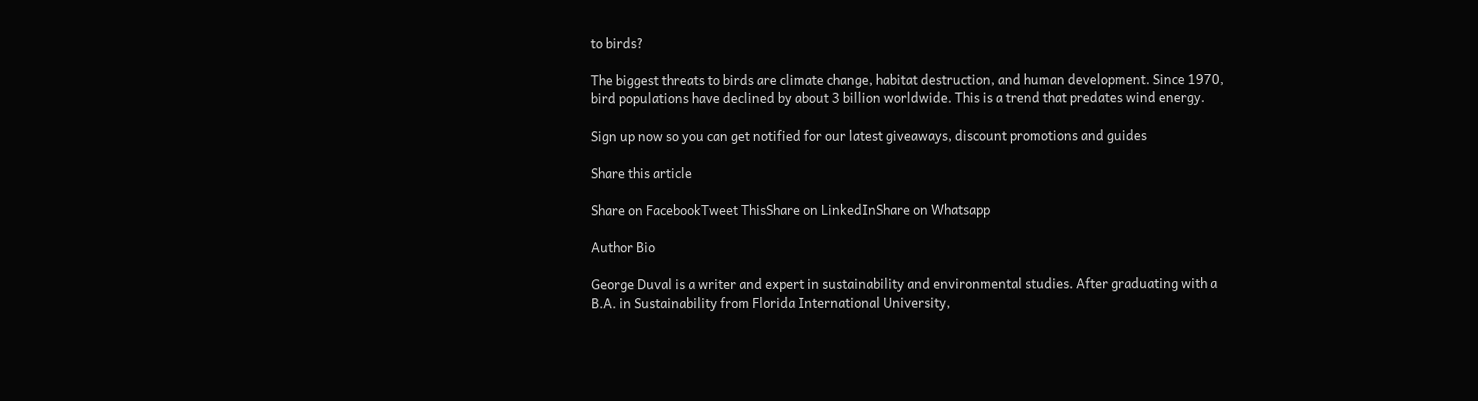to birds?

The biggest threats to birds are climate change, habitat destruction, and human development. Since 1970, bird populations have declined by about 3 billion worldwide. This is a trend that predates wind energy.

Sign up now so you can get notified for our latest giveaways, discount promotions and guides

Share this article

Share on FacebookTweet ThisShare on LinkedInShare on Whatsapp

Author Bio

George Duval is a writer and expert in sustainability and environmental studies. After graduating with a B.A. in Sustainability from Florida International University,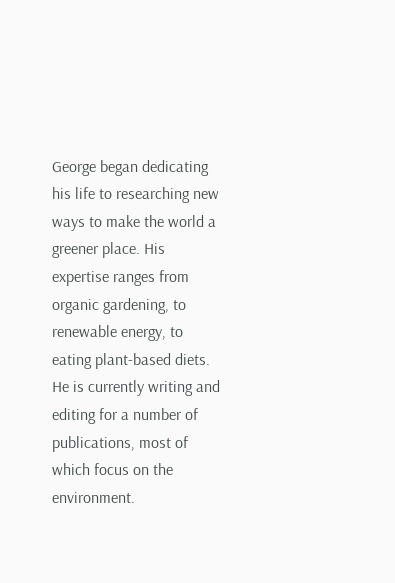George began dedicating his life to researching new ways to make the world a greener place. His expertise ranges from organic gardening, to renewable energy, to eating plant-based diets. He is currently writing and editing for a number of publications, most of which focus on the environment.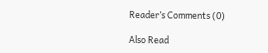Reader’s Comments (0)

Also Read